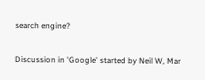search engine?

Discussion in 'Google' started by Neil W, Mar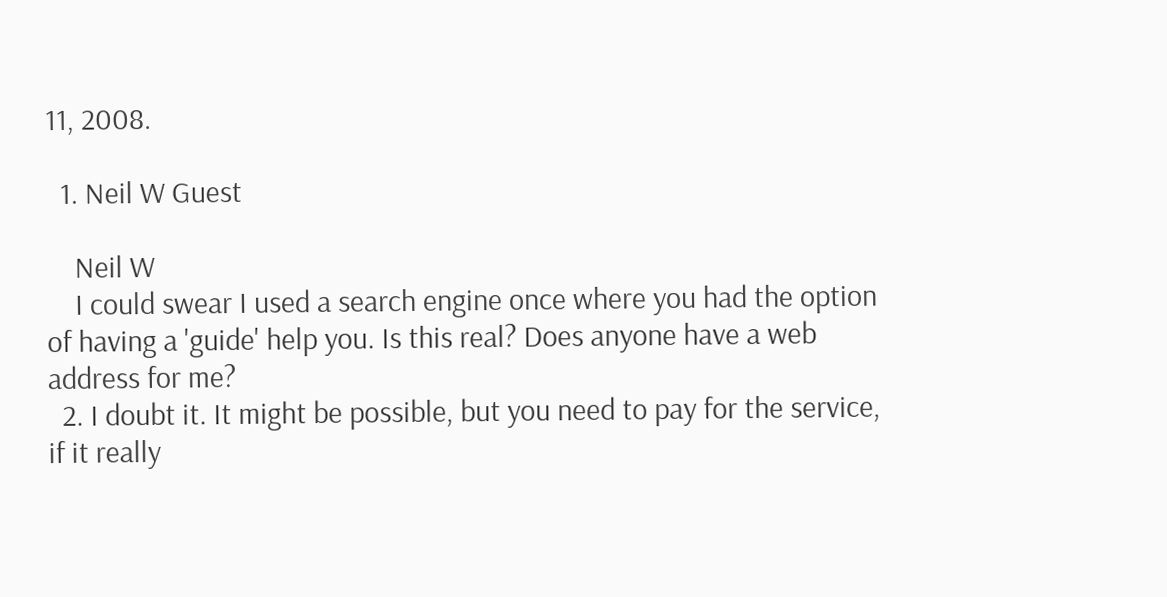11, 2008.

  1. Neil W Guest

    Neil W
    I could swear I used a search engine once where you had the option of having a 'guide' help you. Is this real? Does anyone have a web address for me?
  2. I doubt it. It might be possible, but you need to pay for the service, if it really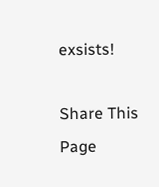exsists!

Share This Page